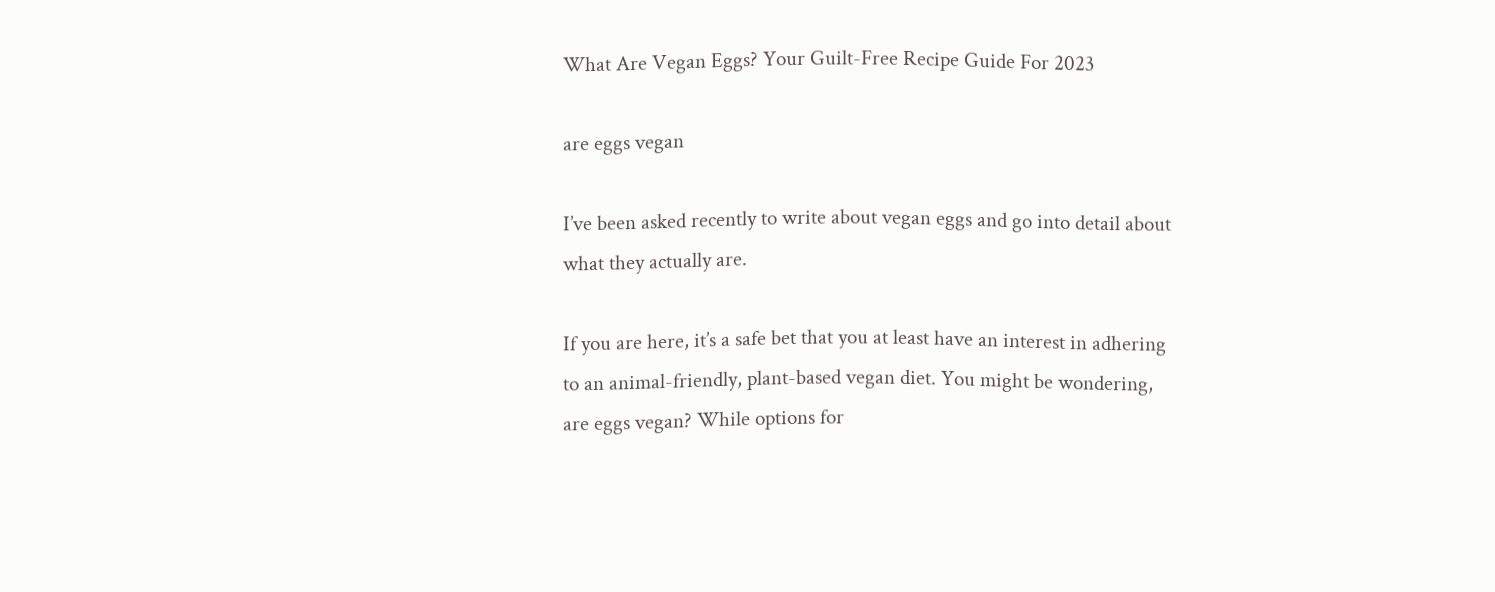What Are Vegan Eggs? Your Guilt-Free Recipe Guide For 2023

are eggs vegan

I’ve been asked recently to write about vegan eggs and go into detail about what they actually are.

If you are here, it’s a safe bet that you at least have an interest in adhering to an animal-friendly, plant-based vegan diet. You might be wondering, are eggs vegan? While options for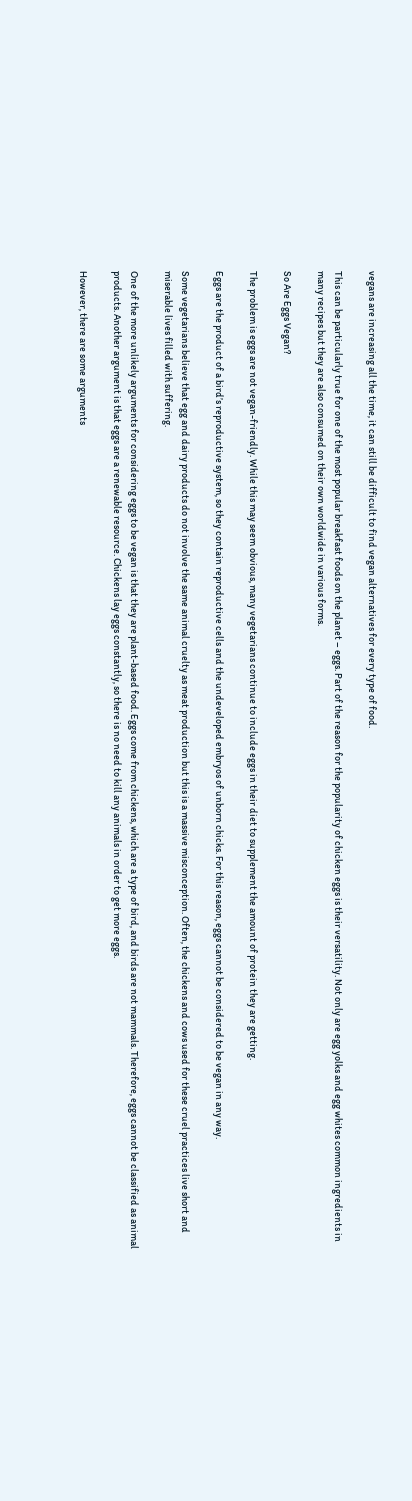vegans are increasing all the time, it can still be difficult to find vegan alternatives for every type of food.

This can be particularly true for one of the most popular breakfast foods on the planet – eggs. Part of the reason for the popularity of chicken eggs is their versatility. Not only are egg yolks and egg whites common ingredients in many recipes but they are also consumed on their own worldwide in various forms.

So Are Eggs Vegan?

The problem is eggs are not vegan-friendly. While this may seem obvious, many vegetarians continue to include eggs in their diet to supplement the amount of protein they are getting.

Eggs are the product of a bird’s reproductive system, so they contain reproductive cells and the undeveloped embryos of unborn chicks. For this reason, eggs cannot be considered to be vegan in any way.

Some vegetarians believe that egg and dairy products do not involve the same animal cruelty as meat production but this is a massive misconception. Often, the chickens and cows used for these cruel practices live short and miserable lives filled with suffering.

One of the more unlikely arguments for considering eggs to be vegan is that they are plant-based food. Eggs come from chickens, which are a type of bird, and birds are not mammals. Therefore, eggs cannot be classified as animal products. Another argument is that eggs are a renewable resource. Chickens lay eggs constantly, so there is no need to kill any animals in order to get more eggs.

However, there are some arguments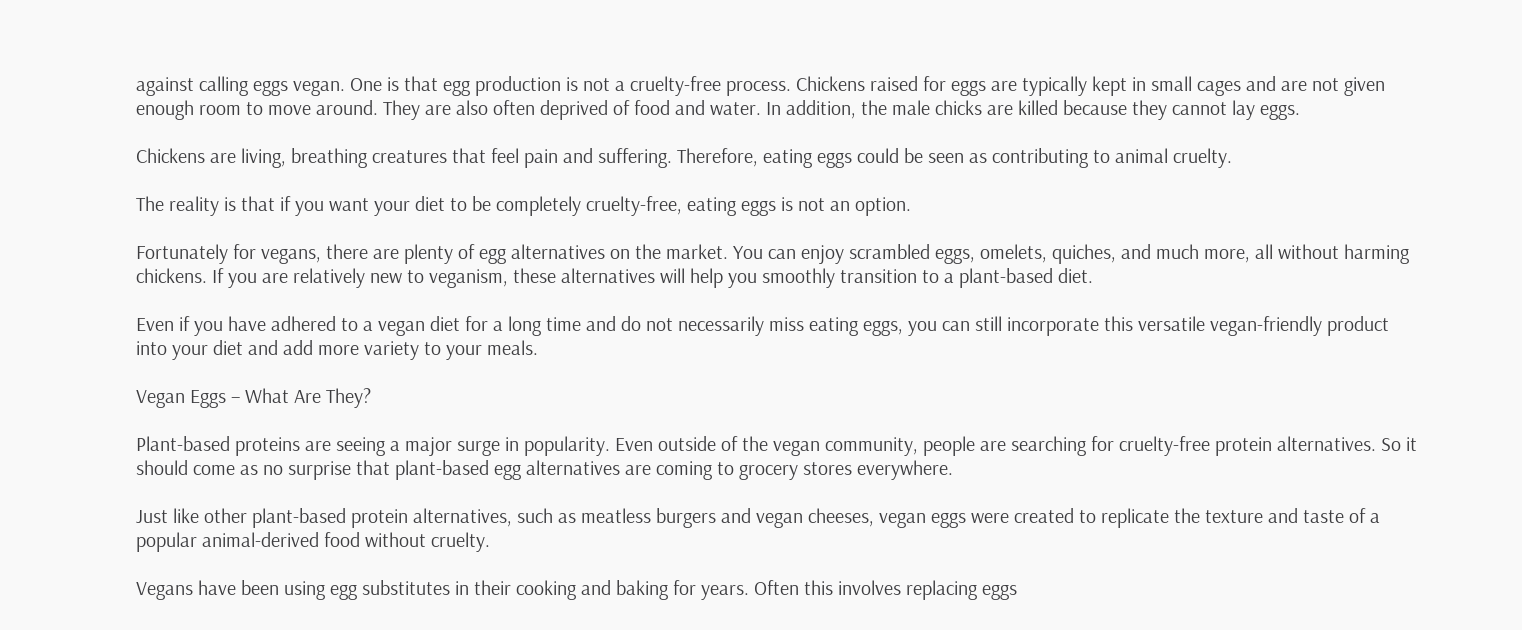against calling eggs vegan. One is that egg production is not a cruelty-free process. Chickens raised for eggs are typically kept in small cages and are not given enough room to move around. They are also often deprived of food and water. In addition, the male chicks are killed because they cannot lay eggs.

Chickens are living, breathing creatures that feel pain and suffering. Therefore, eating eggs could be seen as contributing to animal cruelty.

The reality is that if you want your diet to be completely cruelty-free, eating eggs is not an option.

Fortunately for vegans, there are plenty of egg alternatives on the market. You can enjoy scrambled eggs, omelets, quiches, and much more, all without harming chickens. If you are relatively new to veganism, these alternatives will help you smoothly transition to a plant-based diet.

Even if you have adhered to a vegan diet for a long time and do not necessarily miss eating eggs, you can still incorporate this versatile vegan-friendly product into your diet and add more variety to your meals.

Vegan Eggs – What Are They?

Plant-based proteins are seeing a major surge in popularity. Even outside of the vegan community, people are searching for cruelty-free protein alternatives. So it should come as no surprise that plant-based egg alternatives are coming to grocery stores everywhere.

Just like other plant-based protein alternatives, such as meatless burgers and vegan cheeses, vegan eggs were created to replicate the texture and taste of a popular animal-derived food without cruelty.

Vegans have been using egg substitutes in their cooking and baking for years. Often this involves replacing eggs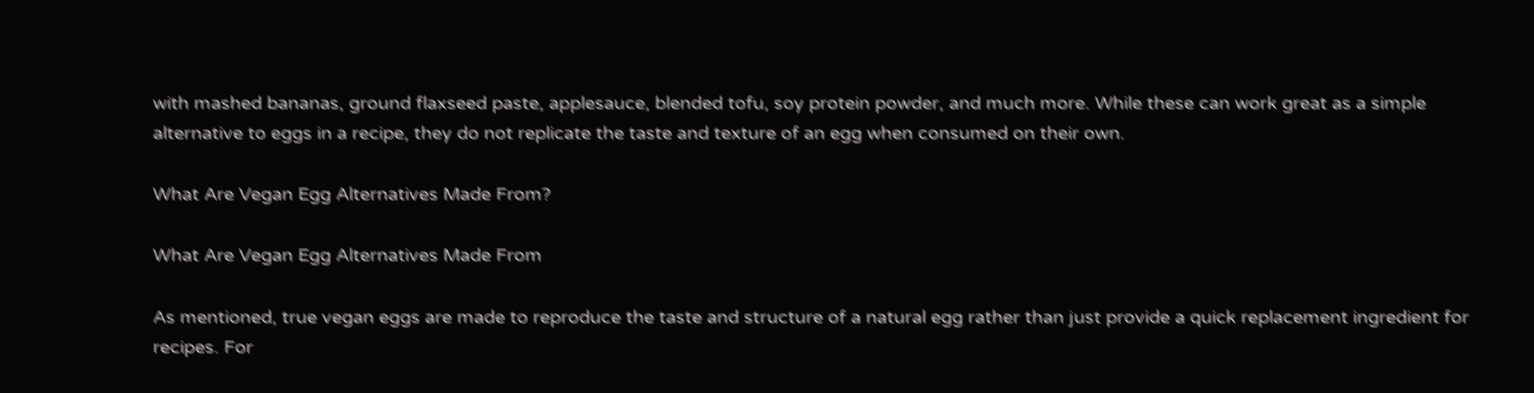with mashed bananas, ground flaxseed paste, applesauce, blended tofu, soy protein powder, and much more. While these can work great as a simple alternative to eggs in a recipe, they do not replicate the taste and texture of an egg when consumed on their own.

What Are Vegan Egg Alternatives Made From?

What Are Vegan Egg Alternatives Made From

As mentioned, true vegan eggs are made to reproduce the taste and structure of a natural egg rather than just provide a quick replacement ingredient for recipes. For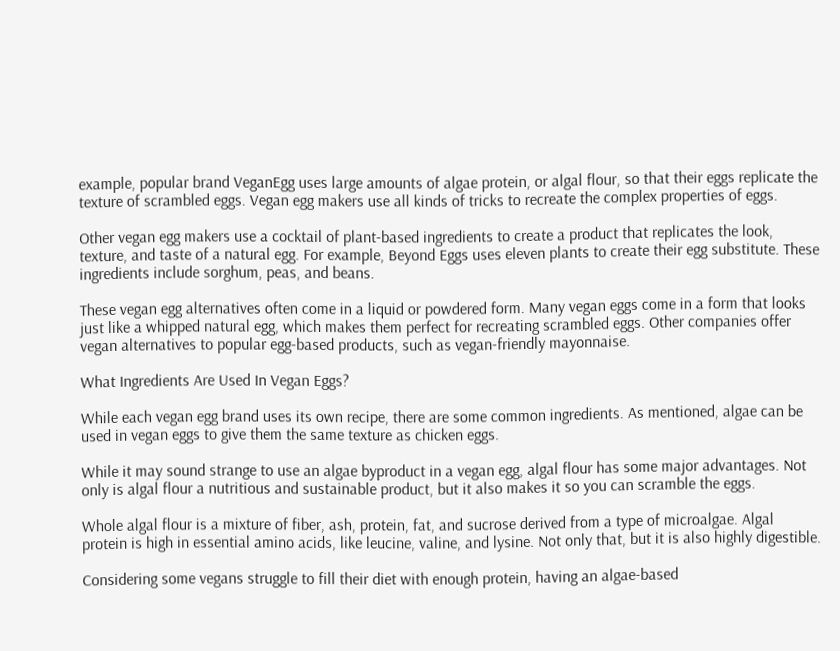example, popular brand VeganEgg uses large amounts of algae protein, or algal flour, so that their eggs replicate the texture of scrambled eggs. Vegan egg makers use all kinds of tricks to recreate the complex properties of eggs.

Other vegan egg makers use a cocktail of plant-based ingredients to create a product that replicates the look, texture, and taste of a natural egg. For example, Beyond Eggs uses eleven plants to create their egg substitute. These ingredients include sorghum, peas, and beans.

These vegan egg alternatives often come in a liquid or powdered form. Many vegan eggs come in a form that looks just like a whipped natural egg, which makes them perfect for recreating scrambled eggs. Other companies offer vegan alternatives to popular egg-based products, such as vegan-friendly mayonnaise.

What Ingredients Are Used In Vegan Eggs?

While each vegan egg brand uses its own recipe, there are some common ingredients. As mentioned, algae can be used in vegan eggs to give them the same texture as chicken eggs.

While it may sound strange to use an algae byproduct in a vegan egg, algal flour has some major advantages. Not only is algal flour a nutritious and sustainable product, but it also makes it so you can scramble the eggs.

Whole algal flour is a mixture of fiber, ash, protein, fat, and sucrose derived from a type of microalgae. Algal protein is high in essential amino acids, like leucine, valine, and lysine. Not only that, but it is also highly digestible.

Considering some vegans struggle to fill their diet with enough protein, having an algae-based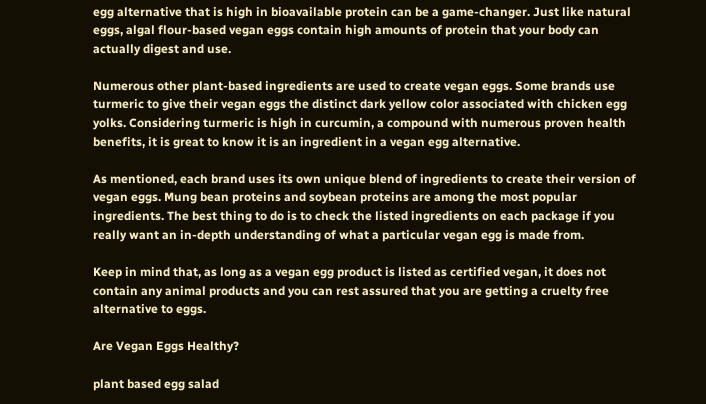egg alternative that is high in bioavailable protein can be a game-changer. Just like natural eggs, algal flour-based vegan eggs contain high amounts of protein that your body can actually digest and use.

Numerous other plant-based ingredients are used to create vegan eggs. Some brands use turmeric to give their vegan eggs the distinct dark yellow color associated with chicken egg yolks. Considering turmeric is high in curcumin, a compound with numerous proven health benefits, it is great to know it is an ingredient in a vegan egg alternative.

As mentioned, each brand uses its own unique blend of ingredients to create their version of vegan eggs. Mung bean proteins and soybean proteins are among the most popular ingredients. The best thing to do is to check the listed ingredients on each package if you really want an in-depth understanding of what a particular vegan egg is made from.

Keep in mind that, as long as a vegan egg product is listed as certified vegan, it does not contain any animal products and you can rest assured that you are getting a cruelty free alternative to eggs.

Are Vegan Eggs Healthy?

plant based egg salad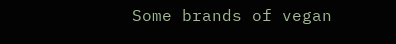Some brands of vegan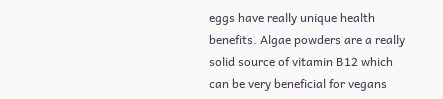eggs have really unique health benefits. Algae powders are a really solid source of vitamin B12 which can be very beneficial for vegans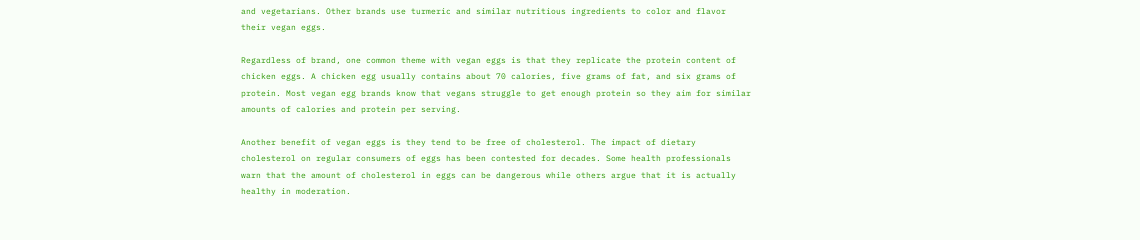and vegetarians. Other brands use turmeric and similar nutritious ingredients to color and flavor their vegan eggs.

Regardless of brand, one common theme with vegan eggs is that they replicate the protein content of chicken eggs. A chicken egg usually contains about 70 calories, five grams of fat, and six grams of protein. Most vegan egg brands know that vegans struggle to get enough protein so they aim for similar amounts of calories and protein per serving.

Another benefit of vegan eggs is they tend to be free of cholesterol. The impact of dietary cholesterol on regular consumers of eggs has been contested for decades. Some health professionals warn that the amount of cholesterol in eggs can be dangerous while others argue that it is actually healthy in moderation.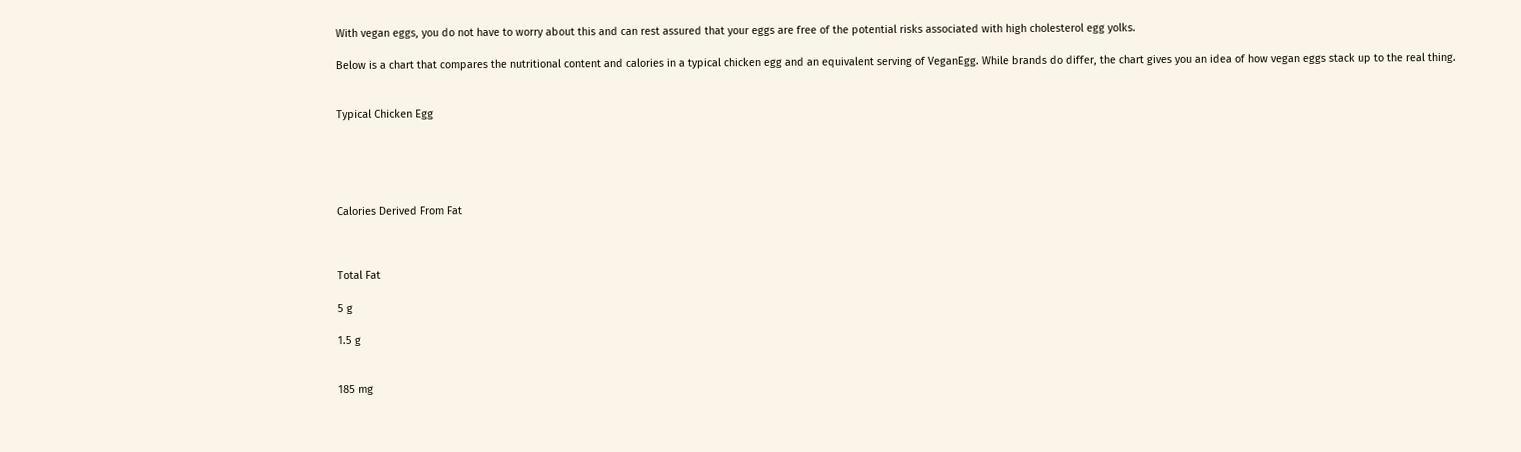With vegan eggs, you do not have to worry about this and can rest assured that your eggs are free of the potential risks associated with high cholesterol egg yolks.

Below is a chart that compares the nutritional content and calories in a typical chicken egg and an equivalent serving of VeganEgg. While brands do differ, the chart gives you an idea of how vegan eggs stack up to the real thing.


Typical Chicken Egg





Calories Derived From Fat



Total Fat

5 g

1.5 g


185 mg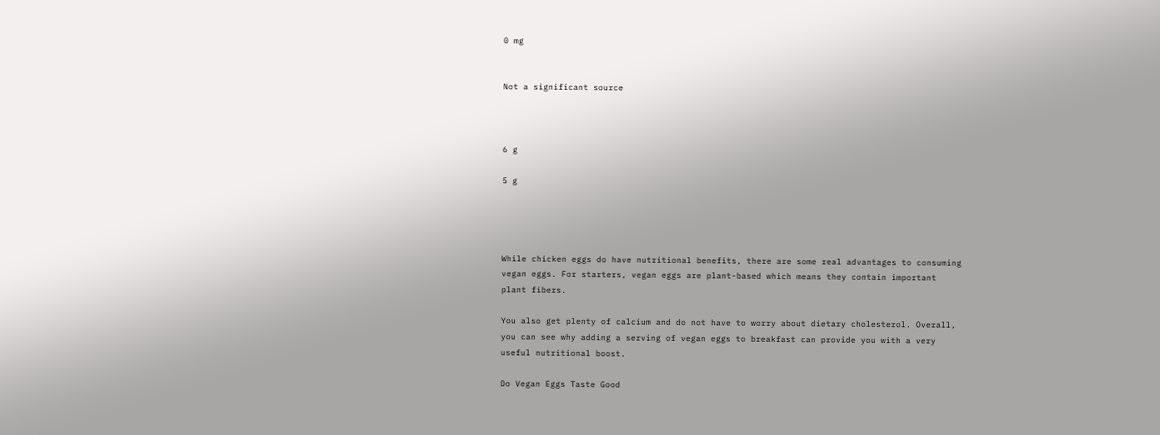0 mg


Not a significant source



6 g

5 g




While chicken eggs do have nutritional benefits, there are some real advantages to consuming vegan eggs. For starters, vegan eggs are plant-based which means they contain important plant fibers.

You also get plenty of calcium and do not have to worry about dietary cholesterol. Overall, you can see why adding a serving of vegan eggs to breakfast can provide you with a very useful nutritional boost.

Do Vegan Eggs Taste Good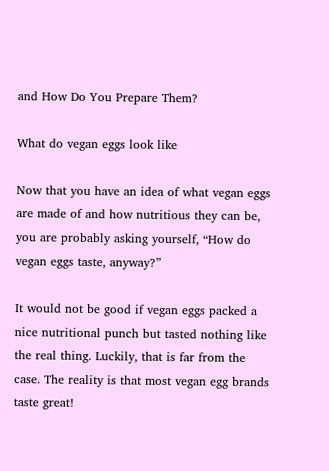and How Do You Prepare Them?

What do vegan eggs look like

Now that you have an idea of what vegan eggs are made of and how nutritious they can be, you are probably asking yourself, “How do vegan eggs taste, anyway?”

It would not be good if vegan eggs packed a nice nutritional punch but tasted nothing like the real thing. Luckily, that is far from the case. The reality is that most vegan egg brands taste great!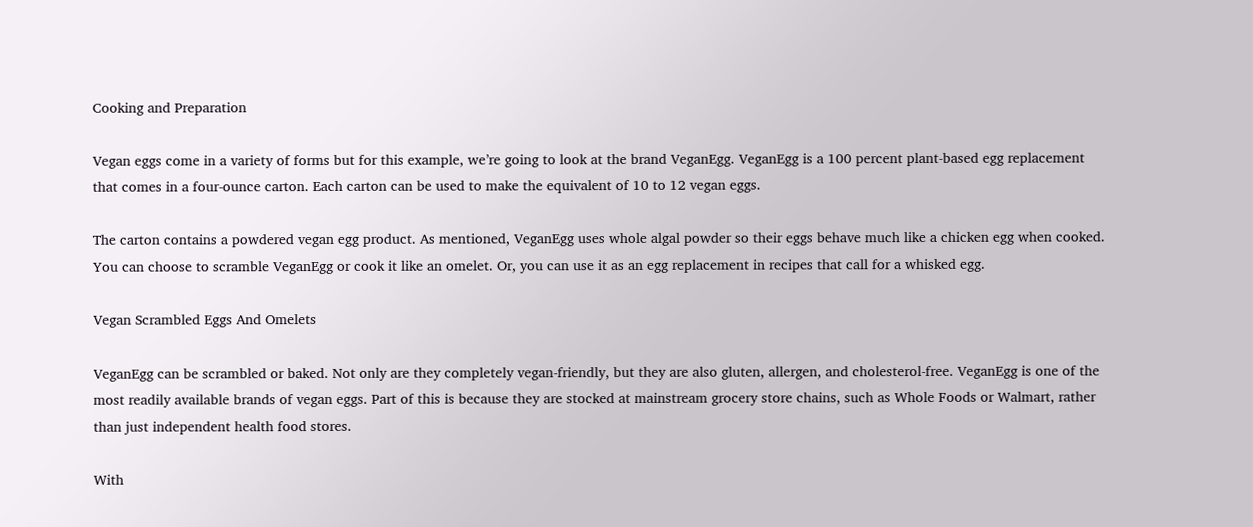Cooking and Preparation

Vegan eggs come in a variety of forms but for this example, we’re going to look at the brand VeganEgg. VeganEgg is a 100 percent plant-based egg replacement that comes in a four-ounce carton. Each carton can be used to make the equivalent of 10 to 12 vegan eggs.

The carton contains a powdered vegan egg product. As mentioned, VeganEgg uses whole algal powder so their eggs behave much like a chicken egg when cooked. You can choose to scramble VeganEgg or cook it like an omelet. Or, you can use it as an egg replacement in recipes that call for a whisked egg.

Vegan Scrambled Eggs And Omelets

VeganEgg can be scrambled or baked. Not only are they completely vegan-friendly, but they are also gluten, allergen, and cholesterol-free. VeganEgg is one of the most readily available brands of vegan eggs. Part of this is because they are stocked at mainstream grocery store chains, such as Whole Foods or Walmart, rather than just independent health food stores.

With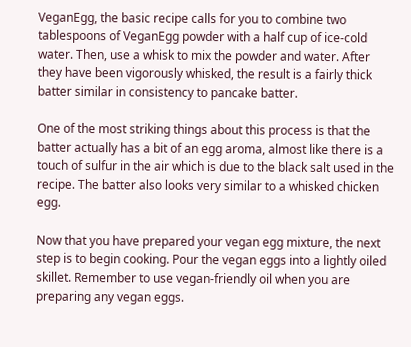VeganEgg, the basic recipe calls for you to combine two tablespoons of VeganEgg powder with a half cup of ice-cold water. Then, use a whisk to mix the powder and water. After they have been vigorously whisked, the result is a fairly thick batter similar in consistency to pancake batter.

One of the most striking things about this process is that the batter actually has a bit of an egg aroma, almost like there is a touch of sulfur in the air which is due to the black salt used in the recipe. The batter also looks very similar to a whisked chicken egg.

Now that you have prepared your vegan egg mixture, the next step is to begin cooking. Pour the vegan eggs into a lightly oiled skillet. Remember to use vegan-friendly oil when you are preparing any vegan eggs.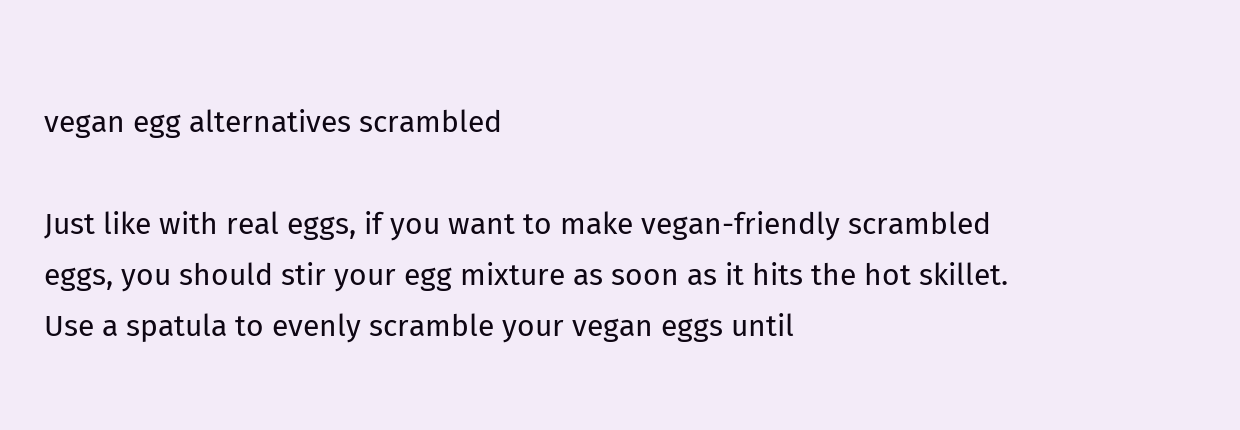vegan egg alternatives scrambled

Just like with real eggs, if you want to make vegan-friendly scrambled eggs, you should stir your egg mixture as soon as it hits the hot skillet. Use a spatula to evenly scramble your vegan eggs until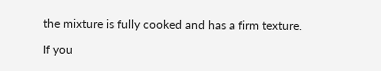the mixture is fully cooked and has a firm texture.

If you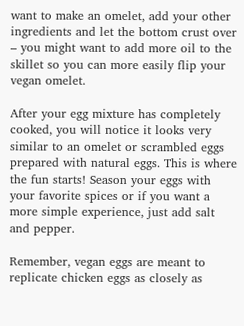want to make an omelet, add your other ingredients and let the bottom crust over – you might want to add more oil to the skillet so you can more easily flip your vegan omelet.

After your egg mixture has completely cooked, you will notice it looks very similar to an omelet or scrambled eggs prepared with natural eggs. This is where the fun starts! Season your eggs with your favorite spices or if you want a more simple experience, just add salt and pepper.

Remember, vegan eggs are meant to replicate chicken eggs as closely as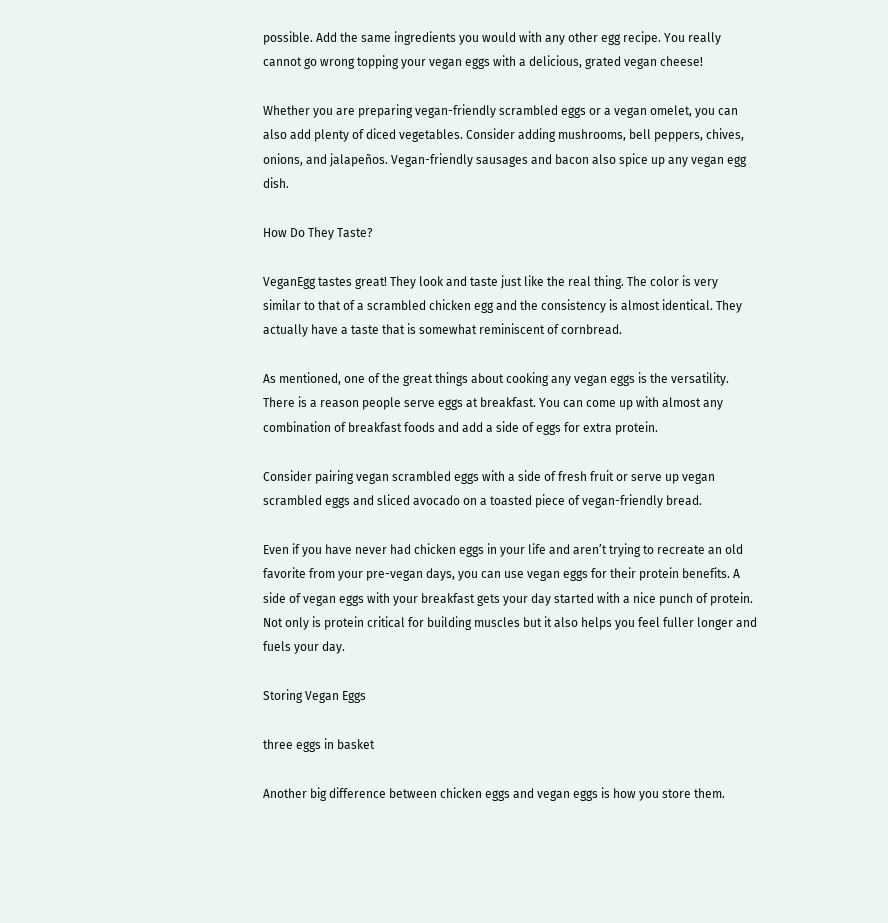possible. Add the same ingredients you would with any other egg recipe. You really cannot go wrong topping your vegan eggs with a delicious, grated vegan cheese!

Whether you are preparing vegan-friendly scrambled eggs or a vegan omelet, you can also add plenty of diced vegetables. Consider adding mushrooms, bell peppers, chives, onions, and jalapeños. Vegan-friendly sausages and bacon also spice up any vegan egg dish.

How Do They Taste?

VeganEgg tastes great! They look and taste just like the real thing. The color is very similar to that of a scrambled chicken egg and the consistency is almost identical. They actually have a taste that is somewhat reminiscent of cornbread.

As mentioned, one of the great things about cooking any vegan eggs is the versatility. There is a reason people serve eggs at breakfast. You can come up with almost any combination of breakfast foods and add a side of eggs for extra protein.

Consider pairing vegan scrambled eggs with a side of fresh fruit or serve up vegan scrambled eggs and sliced avocado on a toasted piece of vegan-friendly bread.

Even if you have never had chicken eggs in your life and aren’t trying to recreate an old favorite from your pre-vegan days, you can use vegan eggs for their protein benefits. A side of vegan eggs with your breakfast gets your day started with a nice punch of protein. Not only is protein critical for building muscles but it also helps you feel fuller longer and fuels your day.

Storing Vegan Eggs

three eggs in basket

Another big difference between chicken eggs and vegan eggs is how you store them.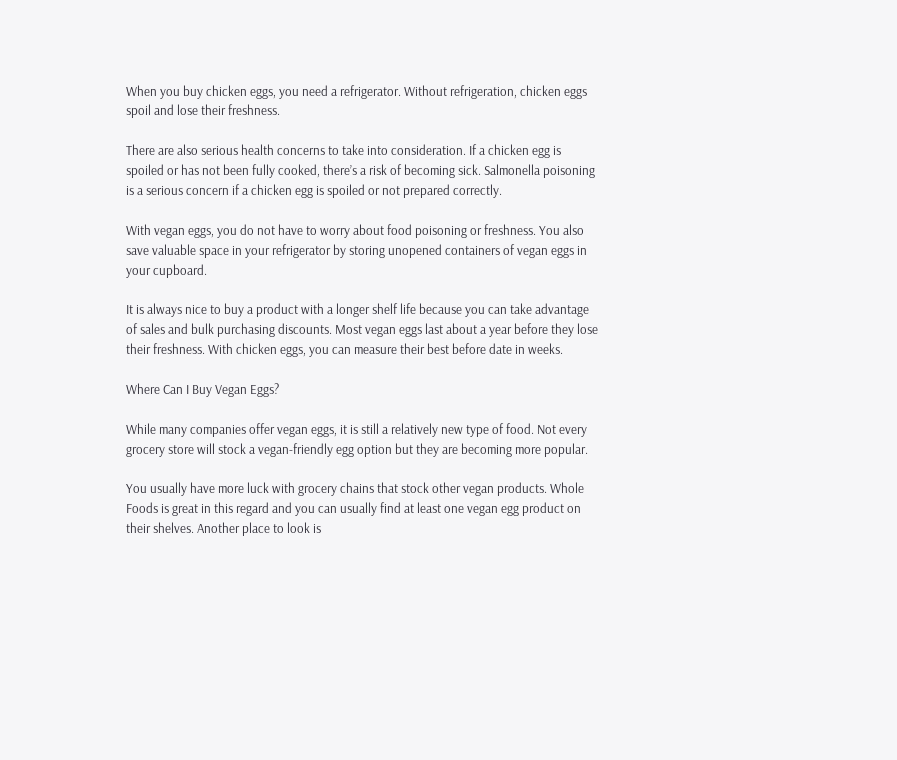When you buy chicken eggs, you need a refrigerator. Without refrigeration, chicken eggs spoil and lose their freshness.

There are also serious health concerns to take into consideration. If a chicken egg is spoiled or has not been fully cooked, there’s a risk of becoming sick. Salmonella poisoning is a serious concern if a chicken egg is spoiled or not prepared correctly.

With vegan eggs, you do not have to worry about food poisoning or freshness. You also save valuable space in your refrigerator by storing unopened containers of vegan eggs in your cupboard.

It is always nice to buy a product with a longer shelf life because you can take advantage of sales and bulk purchasing discounts. Most vegan eggs last about a year before they lose their freshness. With chicken eggs, you can measure their best before date in weeks.

Where Can I Buy Vegan Eggs?

While many companies offer vegan eggs, it is still a relatively new type of food. Not every grocery store will stock a vegan-friendly egg option but they are becoming more popular.

You usually have more luck with grocery chains that stock other vegan products. Whole Foods is great in this regard and you can usually find at least one vegan egg product on their shelves. Another place to look is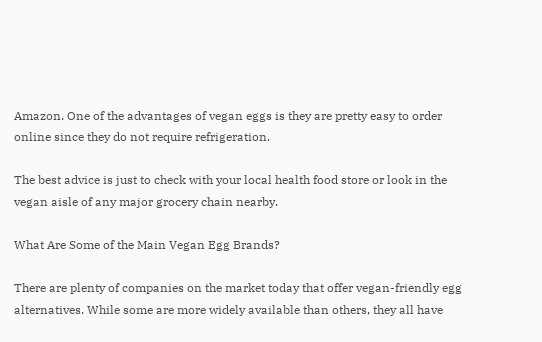Amazon. One of the advantages of vegan eggs is they are pretty easy to order online since they do not require refrigeration.

The best advice is just to check with your local health food store or look in the vegan aisle of any major grocery chain nearby.

What Are Some of the Main Vegan Egg Brands?

There are plenty of companies on the market today that offer vegan-friendly egg alternatives. While some are more widely available than others, they all have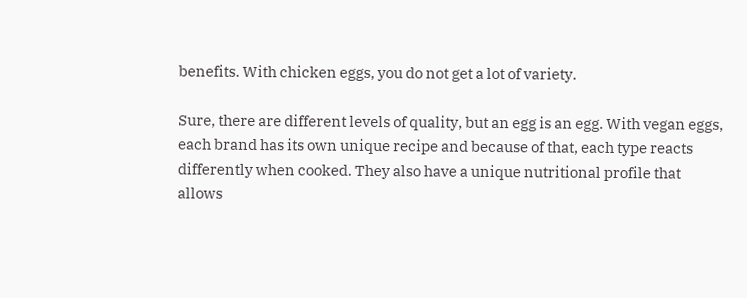benefits. With chicken eggs, you do not get a lot of variety.

Sure, there are different levels of quality, but an egg is an egg. With vegan eggs, each brand has its own unique recipe and because of that, each type reacts differently when cooked. They also have a unique nutritional profile that allows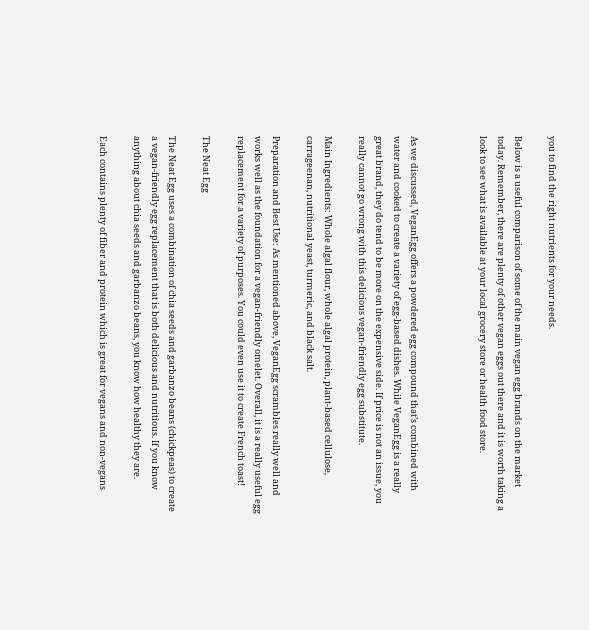you to find the right nutrients for your needs.

Below is a useful comparison of some of the main vegan egg brands on the market today. Remember, there are plenty of other vegan eggs out there and it is worth taking a look to see what is available at your local grocery store or health food store.



As we discussed, VeganEgg offers a powdered egg compound that’s combined with water and cooked to create a variety of egg-based dishes. While VeganEgg is a really great brand, they do tend to be more on the expensive side. If price is not an issue, you really cannot go wrong with this delicious vegan-friendly egg substitute.

Main Ingredients: Whole algal flour, whole algal protein, plant-based cellulose, carrageenan, nutritional yeast, turmeric, and black salt.

Preparation and Best Use: As mentioned above, VeganEgg scrambles really well and works well as the foundation for a vegan-friendly omelet. Overall, it is a really useful egg replacement for a variety of purposes. You could even use it to create French toast!

The Neat Egg

The Neat Egg uses a combination of chia seeds and garbanzo beans (chickpeas) to create a vegan-friendly egg replacement that is both delicious and nutritious. If you know anything about chia seeds and garbanzo beans, you know how healthy they are.

Each contains plenty of fiber and protein which is great for vegans and non-vegans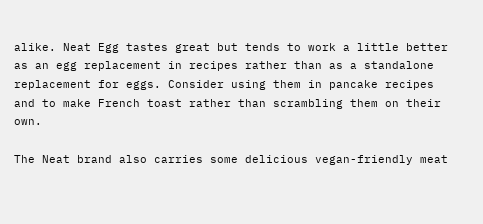alike. Neat Egg tastes great but tends to work a little better as an egg replacement in recipes rather than as a standalone replacement for eggs. Consider using them in pancake recipes and to make French toast rather than scrambling them on their own.

The Neat brand also carries some delicious vegan-friendly meat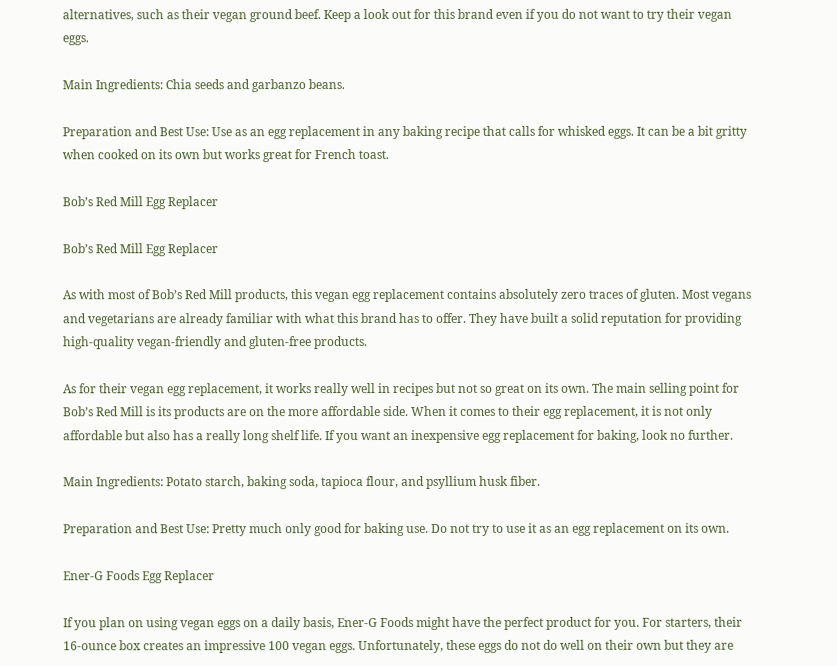alternatives, such as their vegan ground beef. Keep a look out for this brand even if you do not want to try their vegan eggs.

Main Ingredients: Chia seeds and garbanzo beans.

Preparation and Best Use: Use as an egg replacement in any baking recipe that calls for whisked eggs. It can be a bit gritty when cooked on its own but works great for French toast.

Bob’s Red Mill Egg Replacer

Bob’s Red Mill Egg Replacer

As with most of Bob’s Red Mill products, this vegan egg replacement contains absolutely zero traces of gluten. Most vegans and vegetarians are already familiar with what this brand has to offer. They have built a solid reputation for providing high-quality vegan-friendly and gluten-free products.

As for their vegan egg replacement, it works really well in recipes but not so great on its own. The main selling point for Bob’s Red Mill is its products are on the more affordable side. When it comes to their egg replacement, it is not only affordable but also has a really long shelf life. If you want an inexpensive egg replacement for baking, look no further.

Main Ingredients: Potato starch, baking soda, tapioca flour, and psyllium husk fiber.

Preparation and Best Use: Pretty much only good for baking use. Do not try to use it as an egg replacement on its own.

Ener-G Foods Egg Replacer

If you plan on using vegan eggs on a daily basis, Ener-G Foods might have the perfect product for you. For starters, their 16-ounce box creates an impressive 100 vegan eggs. Unfortunately, these eggs do not do well on their own but they are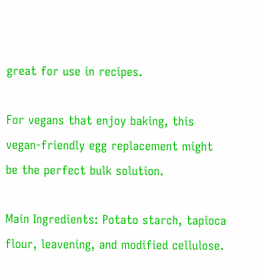great for use in recipes.

For vegans that enjoy baking, this vegan-friendly egg replacement might be the perfect bulk solution.

Main Ingredients: Potato starch, tapioca flour, leavening, and modified cellulose.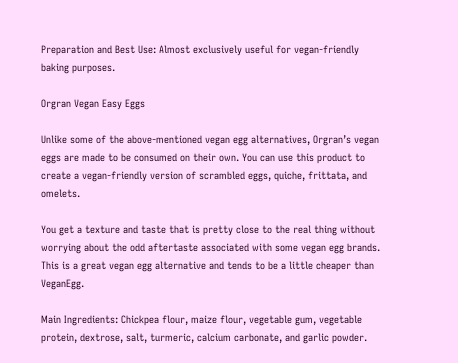Preparation and Best Use: Almost exclusively useful for vegan-friendly baking purposes.

Orgran Vegan Easy Eggs

Unlike some of the above-mentioned vegan egg alternatives, Orgran’s vegan eggs are made to be consumed on their own. You can use this product to create a vegan-friendly version of scrambled eggs, quiche, frittata, and omelets.

You get a texture and taste that is pretty close to the real thing without worrying about the odd aftertaste associated with some vegan egg brands. This is a great vegan egg alternative and tends to be a little cheaper than VeganEgg.

Main Ingredients: Chickpea flour, maize flour, vegetable gum, vegetable protein, dextrose, salt, turmeric, calcium carbonate, and garlic powder.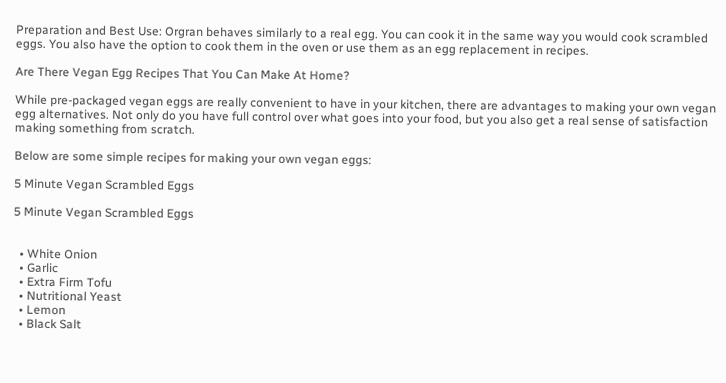Preparation and Best Use: Orgran behaves similarly to a real egg. You can cook it in the same way you would cook scrambled eggs. You also have the option to cook them in the oven or use them as an egg replacement in recipes.

Are There Vegan Egg Recipes That You Can Make At Home?

While pre-packaged vegan eggs are really convenient to have in your kitchen, there are advantages to making your own vegan egg alternatives. Not only do you have full control over what goes into your food, but you also get a real sense of satisfaction making something from scratch.

Below are some simple recipes for making your own vegan eggs:

5 Minute Vegan Scrambled Eggs

5 Minute Vegan Scrambled Eggs


  • White Onion
  • Garlic
  • Extra Firm Tofu
  • Nutritional Yeast
  • Lemon
  • Black Salt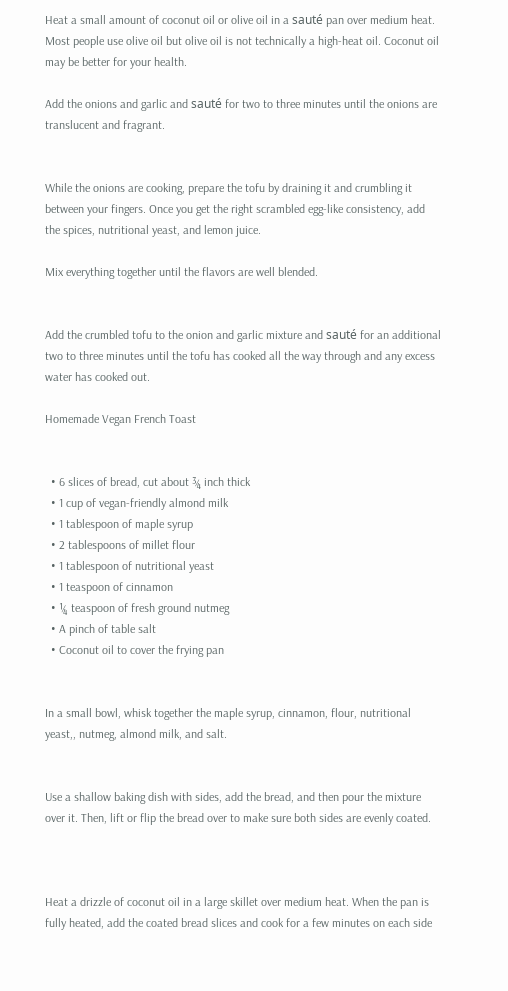Heat a small amount of coconut oil or olive oil in a sauté pan over medium heat. Most people use olive oil but olive oil is not technically a high-heat oil. Coconut oil may be better for your health.

Add the onions and garlic and sauté for two to three minutes until the onions are translucent and fragrant.


While the onions are cooking, prepare the tofu by draining it and crumbling it between your fingers. Once you get the right scrambled egg-like consistency, add the spices, nutritional yeast, and lemon juice.

Mix everything together until the flavors are well blended.


Add the crumbled tofu to the onion and garlic mixture and sauté for an additional two to three minutes until the tofu has cooked all the way through and any excess water has cooked out.

Homemade Vegan French Toast


  • 6 slices of bread, cut about ¾ inch thick
  • 1 cup of vegan-friendly almond milk
  • 1 tablespoon of maple syrup
  • 2 tablespoons of millet flour
  • 1 tablespoon of nutritional yeast
  • 1 teaspoon of cinnamon
  • ¼ teaspoon of fresh ground nutmeg
  • A pinch of table salt
  • Coconut oil to cover the frying pan


In a small bowl, whisk together the maple syrup, cinnamon, flour, nutritional yeast,, nutmeg, almond milk, and salt.


Use a shallow baking dish with sides, add the bread, and then pour the mixture over it. Then, lift or flip the bread over to make sure both sides are evenly coated.



Heat a drizzle of coconut oil in a large skillet over medium heat. When the pan is fully heated, add the coated bread slices and cook for a few minutes on each side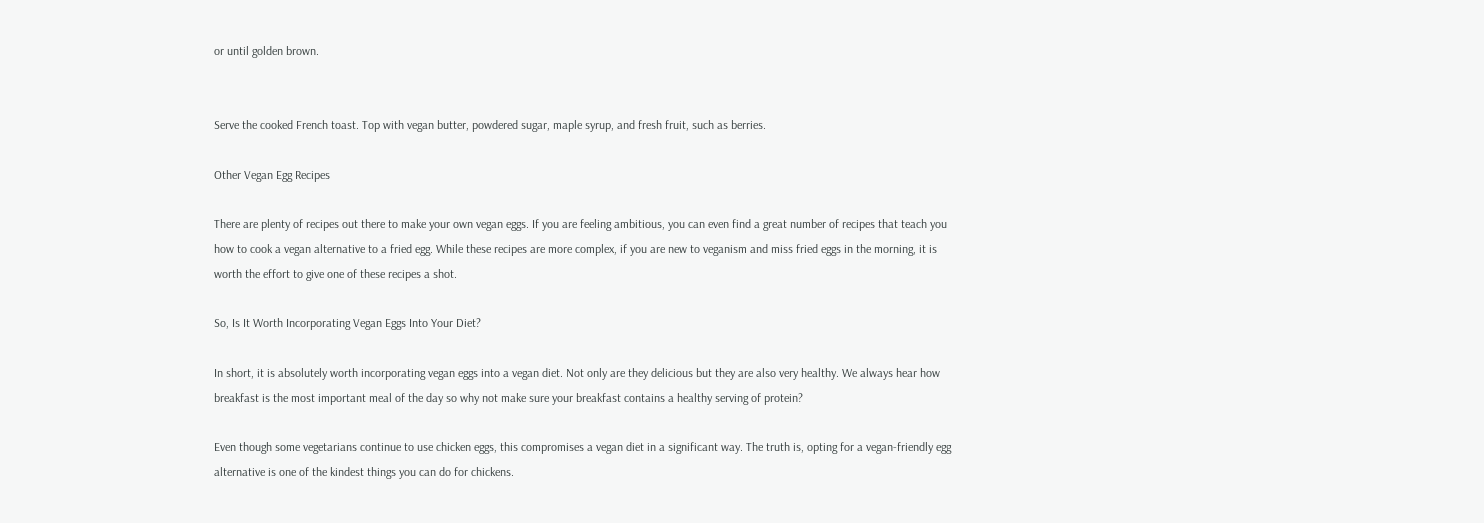or until golden brown.


Serve the cooked French toast. Top with vegan butter, powdered sugar, maple syrup, and fresh fruit, such as berries.

Other Vegan Egg Recipes

There are plenty of recipes out there to make your own vegan eggs. If you are feeling ambitious, you can even find a great number of recipes that teach you how to cook a vegan alternative to a fried egg. While these recipes are more complex, if you are new to veganism and miss fried eggs in the morning, it is worth the effort to give one of these recipes a shot.

So, Is It Worth Incorporating Vegan Eggs Into Your Diet?

In short, it is absolutely worth incorporating vegan eggs into a vegan diet. Not only are they delicious but they are also very healthy. We always hear how breakfast is the most important meal of the day so why not make sure your breakfast contains a healthy serving of protein?

Even though some vegetarians continue to use chicken eggs, this compromises a vegan diet in a significant way. The truth is, opting for a vegan-friendly egg alternative is one of the kindest things you can do for chickens.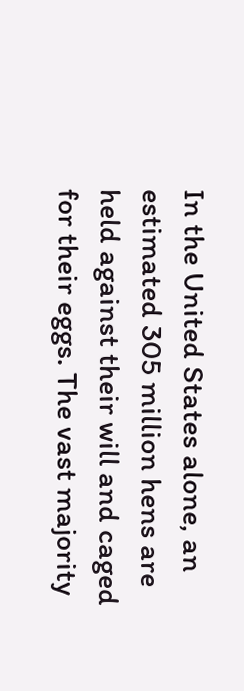In the United States alone, an estimated 305 million hens are held against their will and caged for their eggs. The vast majority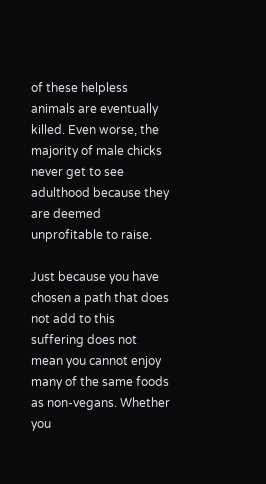of these helpless animals are eventually killed. Even worse, the majority of male chicks never get to see adulthood because they are deemed unprofitable to raise.

Just because you have chosen a path that does not add to this suffering does not mean you cannot enjoy many of the same foods as non-vegans. Whether you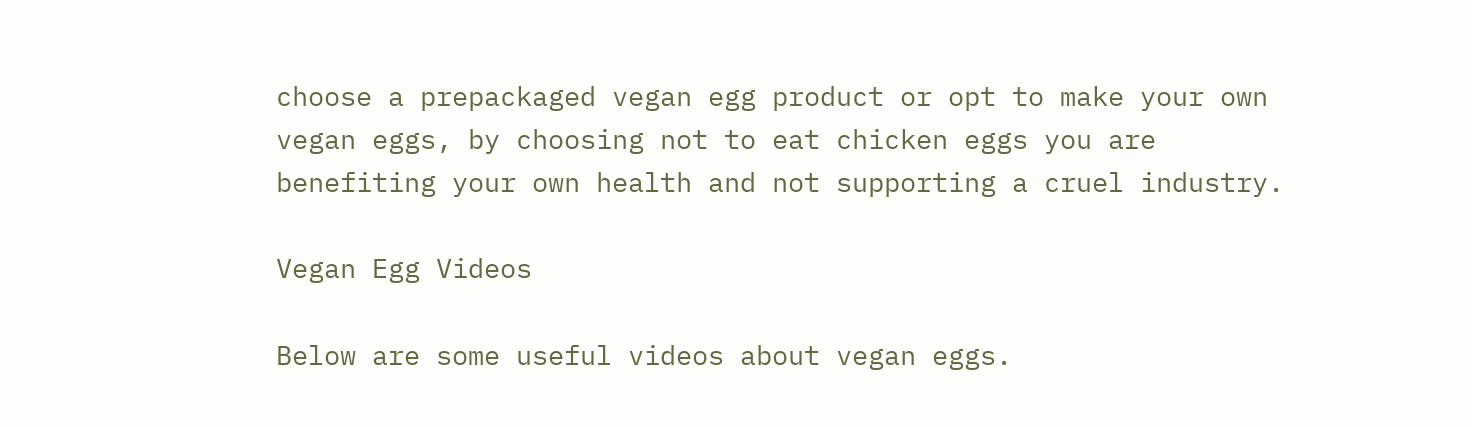choose a prepackaged vegan egg product or opt to make your own vegan eggs, by choosing not to eat chicken eggs you are benefiting your own health and not supporting a cruel industry.

Vegan Egg Videos

Below are some useful videos about vegan eggs.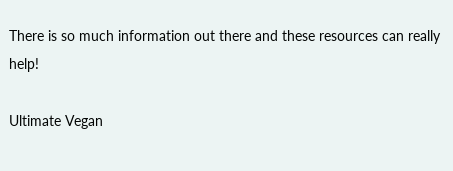There is so much information out there and these resources can really help!

Ultimate Vegan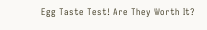Egg Taste Test! Are They Worth It?